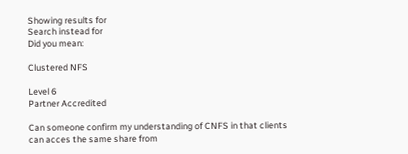Showing results for
Search instead for
Did you mean:

Clustered NFS

Level 6
Partner Accredited

Can someone confirm my understanding of CNFS in that clients can acces the same share from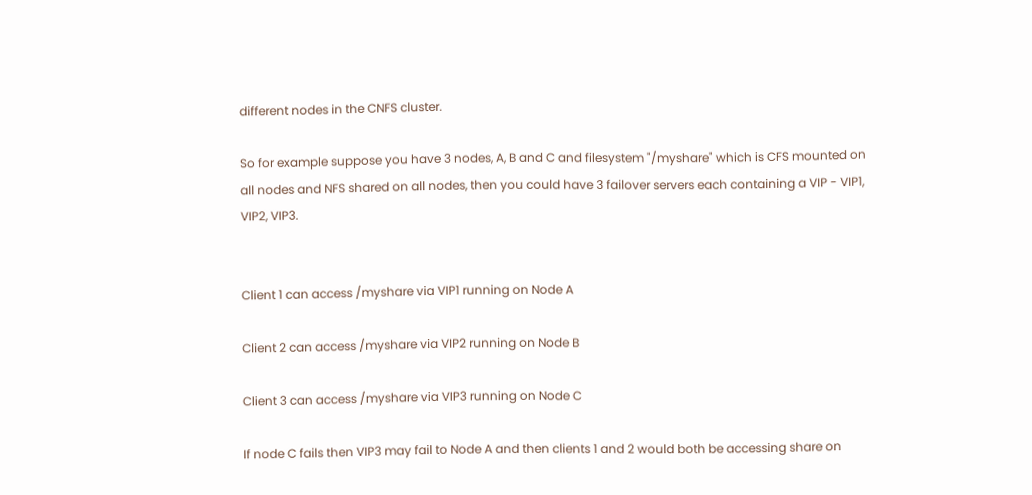different nodes in the CNFS cluster.

So for example suppose you have 3 nodes, A, B and C and filesystem "/myshare" which is CFS mounted on all nodes and NFS shared on all nodes, then you could have 3 failover servers each containing a VIP - VIP1, VIP2, VIP3.


Client 1 can access /myshare via VIP1 running on Node A

Client 2 can access /myshare via VIP2 running on Node B

Client 3 can access /myshare via VIP3 running on Node C

If node C fails then VIP3 may fail to Node A and then clients 1 and 2 would both be accessing share on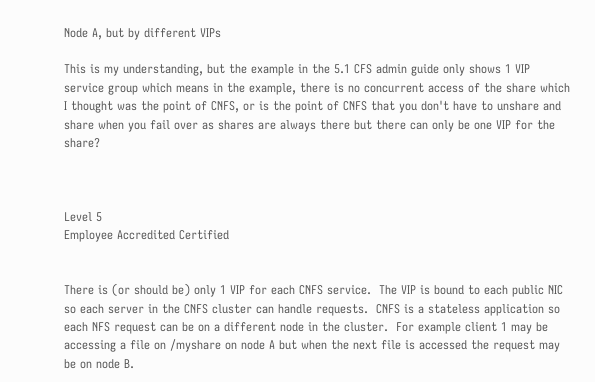Node A, but by different VIPs

This is my understanding, but the example in the 5.1 CFS admin guide only shows 1 VIP service group which means in the example, there is no concurrent access of the share which I thought was the point of CNFS, or is the point of CNFS that you don't have to unshare and share when you fail over as shares are always there but there can only be one VIP for the share?



Level 5
Employee Accredited Certified


There is (or should be) only 1 VIP for each CNFS service.  The VIP is bound to each public NIC so each server in the CNFS cluster can handle requests.  CNFS is a stateless application so each NFS request can be on a different node in the cluster.  For example client 1 may be accessing a file on /myshare on node A but when the next file is accessed the request may be on node B.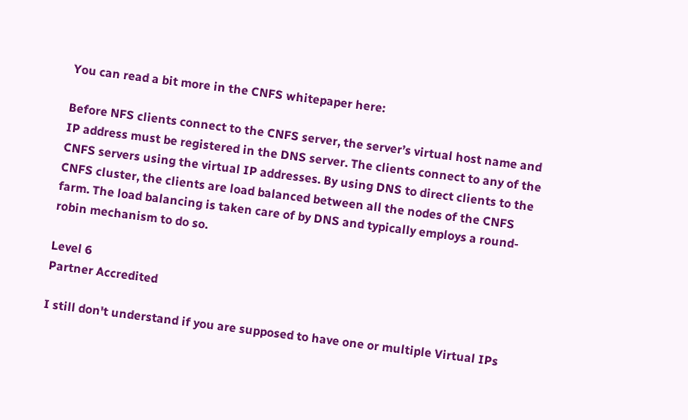You can read a bit more in the CNFS whitepaper here:

Before NFS clients connect to the CNFS server, the server’s virtual host name and IP address must be registered in the DNS server. The clients connect to any of the CNFS servers using the virtual IP addresses. By using DNS to direct clients to the CNFS cluster, the clients are load balanced between all the nodes of the CNFS farm. The load balancing is taken care of by DNS and typically employs a round-robin mechanism to do so.

Level 6
Partner Accredited

I still don't understand if you are supposed to have one or multiple Virtual IPs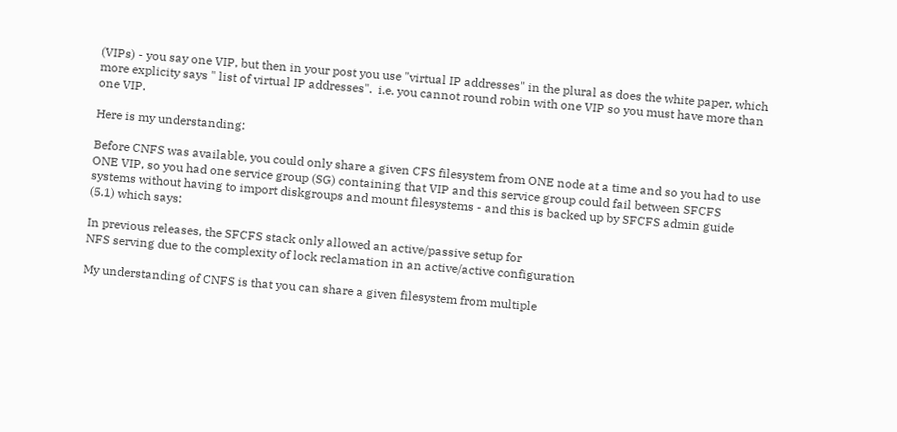(VIPs) - you say one VIP, but then in your post you use "virtual IP addresses" in the plural as does the white paper, which more explicity says " list of virtual IP addresses".  i.e. you cannot round robin with one VIP so you must have more than one VIP.

Here is my understanding:

Before CNFS was available, you could only share a given CFS filesystem from ONE node at a time and so you had to use ONE VIP, so you had one service group (SG) containing that VIP and this service group could fail between SFCFS systems without having to import diskgroups and mount filesystems - and this is backed up by SFCFS admin guide (5.1) which says:

In previous releases, the SFCFS stack only allowed an active/passive setup for
NFS serving due to the complexity of lock reclamation in an active/active configuration

My understanding of CNFS is that you can share a given filesystem from multiple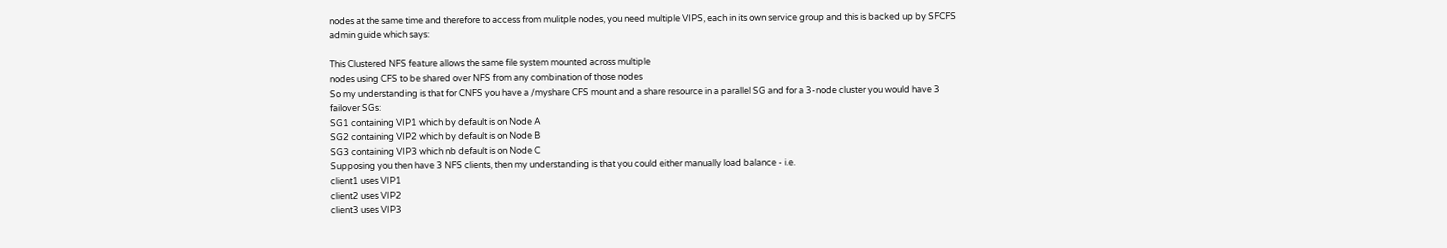nodes at the same time and therefore to access from mulitple nodes, you need multiple VIPS, each in its own service group and this is backed up by SFCFS admin guide which says:

This Clustered NFS feature allows the same file system mounted across multiple
nodes using CFS to be shared over NFS from any combination of those nodes
So my understanding is that for CNFS you have a /myshare CFS mount and a share resource in a parallel SG and for a 3-node cluster you would have 3 failover SGs:
SG1 containing VIP1 which by default is on Node A
SG2 containing VIP2 which by default is on Node B
SG3 containing VIP3 which nb default is on Node C
Supposing you then have 3 NFS clients, then my understanding is that you could either manually load balance - i.e.
client1 uses VIP1
client2 uses VIP2
client3 uses VIP3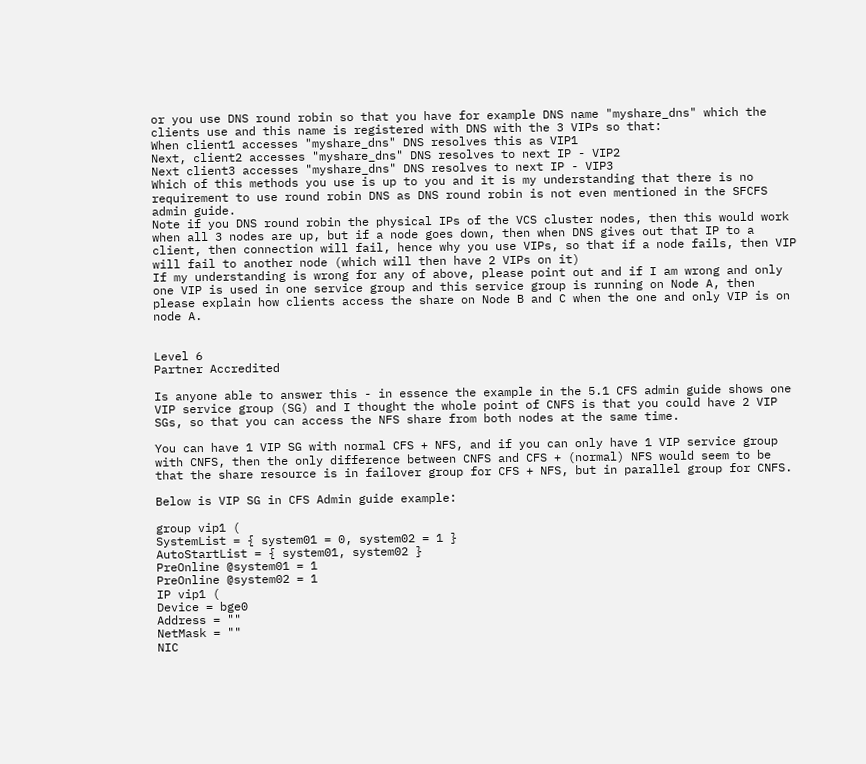or you use DNS round robin so that you have for example DNS name "myshare_dns" which the clients use and this name is registered with DNS with the 3 VIPs so that:
When client1 accesses "myshare_dns" DNS resolves this as VIP1
Next, client2 accesses "myshare_dns" DNS resolves to next IP - VIP2
Next client3 accesses "myshare_dns" DNS resolves to next IP - VIP3
Which of this methods you use is up to you and it is my understanding that there is no requirement to use round robin DNS as DNS round robin is not even mentioned in the SFCFS admin guide.
Note if you DNS round robin the physical IPs of the VCS cluster nodes, then this would work when all 3 nodes are up, but if a node goes down, then when DNS gives out that IP to a client, then connection will fail, hence why you use VIPs, so that if a node fails, then VIP will fail to another node (which will then have 2 VIPs on it)
If my understanding is wrong for any of above, please point out and if I am wrong and only one VIP is used in one service group and this service group is running on Node A, then please explain how clients access the share on Node B and C when the one and only VIP is on node A.


Level 6
Partner Accredited

Is anyone able to answer this - in essence the example in the 5.1 CFS admin guide shows one VIP service group (SG) and I thought the whole point of CNFS is that you could have 2 VIP SGs, so that you can access the NFS share from both nodes at the same time.

You can have 1 VIP SG with normal CFS + NFS, and if you can only have 1 VIP service group with CNFS, then the only difference between CNFS and CFS + (normal) NFS would seem to be that the share resource is in failover group for CFS + NFS, but in parallel group for CNFS.

Below is VIP SG in CFS Admin guide example:

group vip1 (
SystemList = { system01 = 0, system02 = 1 }
AutoStartList = { system01, system02 }
PreOnline @system01 = 1
PreOnline @system02 = 1
IP vip1 (
Device = bge0
Address = ""
NetMask = ""
NIC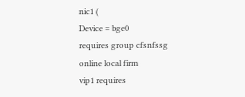nic1 (
Device = bge0
requires group cfsnfssg online local firm
vip1 requires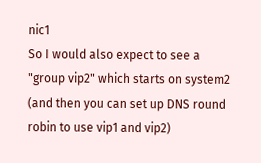nic1
So I would also expect to see a "group vip2" which starts on system2 (and then you can set up DNS round robin to use vip1 and vip2)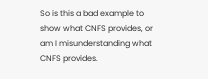So is this a bad example to show what CNFS provides, or am I misunderstanding what CNFS provides.